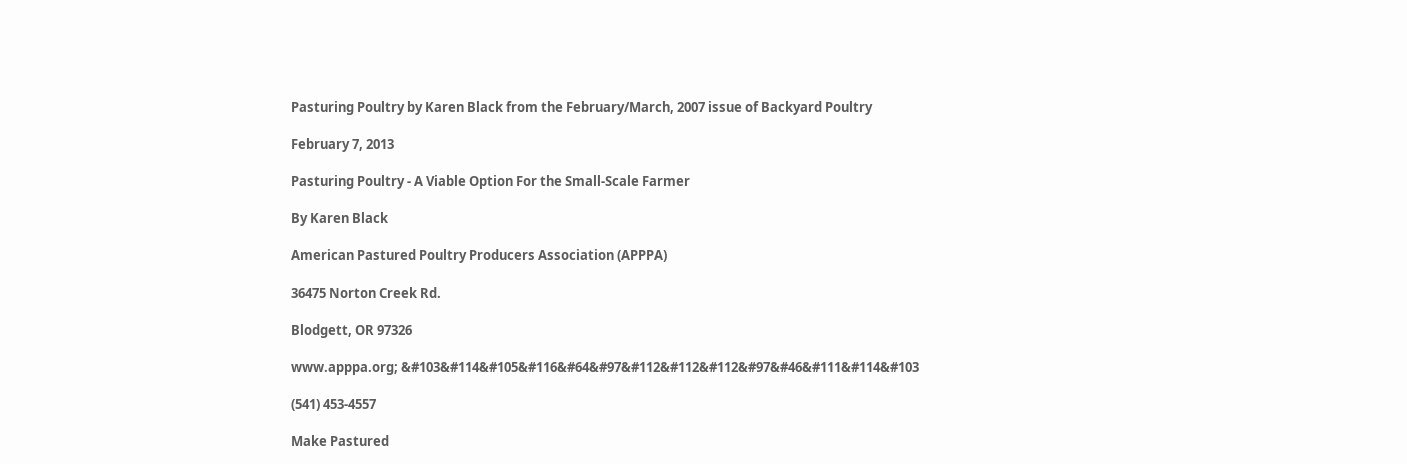Pasturing Poultry by Karen Black from the February/March, 2007 issue of Backyard Poultry

February 7, 2013

Pasturing Poultry - A Viable Option For the Small-Scale Farmer

By Karen Black

American Pastured Poultry Producers Association (APPPA)

36475 Norton Creek Rd.

Blodgett, OR 97326

www.apppa.org; &#103&#114&#105&#116&#64&#97&#112&#112&#112&#97&#46&#111&#114&#103

(541) 453-4557

Make Pastured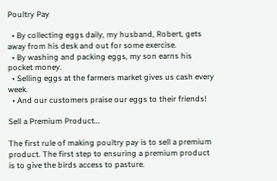Poultry Pay

  • By collecting eggs daily, my husband, Robert, gets away from his desk and out for some exercise.
  • By washing and packing eggs, my son earns his pocket money.
  • Selling eggs at the farmers market gives us cash every week.
  • And our customers praise our eggs to their friends!

Sell a Premium Product…

The first rule of making poultry pay is to sell a premium product. The first step to ensuring a premium product is to give the birds access to pasture.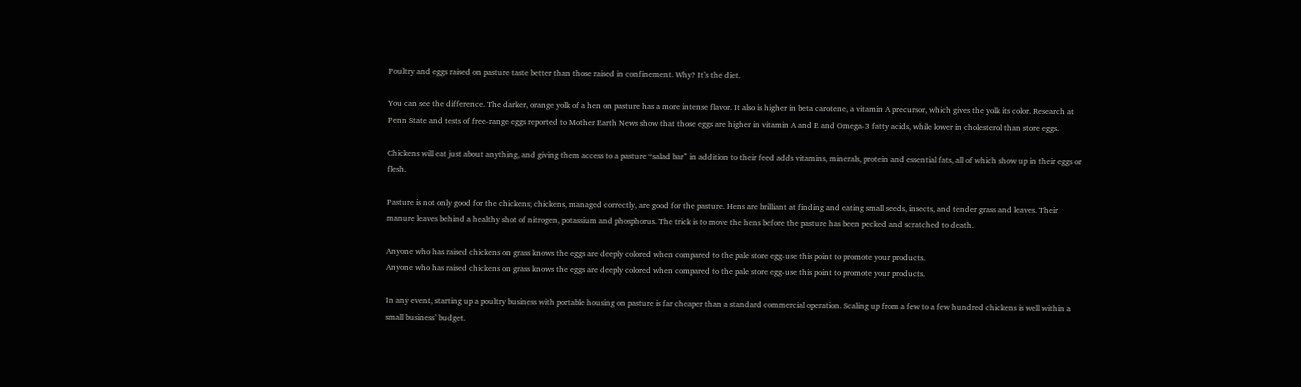Poultry and eggs raised on pasture taste better than those raised in confinement. Why? It’s the diet.

You can see the difference. The darker, orange yolk of a hen on pasture has a more intense flavor. It also is higher in beta carotene, a vitamin A precursor, which gives the yolk its color. Research at Penn State and tests of free-range eggs reported to Mother Earth News show that those eggs are higher in vitamin A and E and Omega-3 fatty acids, while lower in cholesterol than store eggs.

Chickens will eat just about anything, and giving them access to a pasture “salad bar” in addition to their feed adds vitamins, minerals, protein and essential fats, all of which show up in their eggs or flesh.

Pasture is not only good for the chickens; chickens, managed correctly, are good for the pasture. Hens are brilliant at finding and eating small seeds, insects, and tender grass and leaves. Their manure leaves behind a healthy shot of nitrogen, potassium and phosphorus. The trick is to move the hens before the pasture has been pecked and scratched to death.

Anyone who has raised chickens on grass knows the eggs are deeply colored when compared to the pale store egg-use this point to promote your products.
Anyone who has raised chickens on grass knows the eggs are deeply colored when compared to the pale store egg-use this point to promote your products.

In any event, starting up a poultry business with portable housing on pasture is far cheaper than a standard commercial operation. Scaling up from a few to a few hundred chickens is well within a small business’ budget.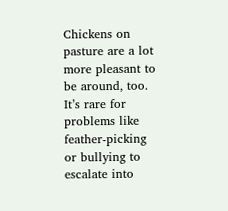Chickens on pasture are a lot more pleasant to be around, too. It’s rare for problems like feather-picking or bullying to escalate into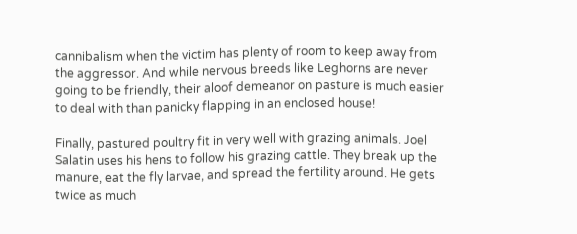cannibalism when the victim has plenty of room to keep away from the aggressor. And while nervous breeds like Leghorns are never going to be friendly, their aloof demeanor on pasture is much easier to deal with than panicky flapping in an enclosed house!

Finally, pastured poultry fit in very well with grazing animals. Joel Salatin uses his hens to follow his grazing cattle. They break up the manure, eat the fly larvae, and spread the fertility around. He gets twice as much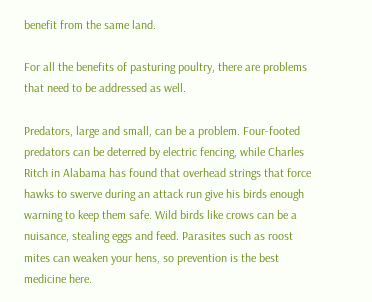benefit from the same land.

For all the benefits of pasturing poultry, there are problems that need to be addressed as well.

Predators, large and small, can be a problem. Four-footed predators can be deterred by electric fencing, while Charles Ritch in Alabama has found that overhead strings that force hawks to swerve during an attack run give his birds enough warning to keep them safe. Wild birds like crows can be a nuisance, stealing eggs and feed. Parasites such as roost mites can weaken your hens, so prevention is the best medicine here.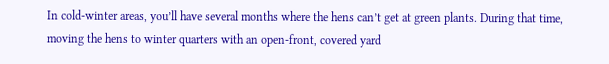In cold-winter areas, you’ll have several months where the hens can’t get at green plants. During that time, moving the hens to winter quarters with an open-front, covered yard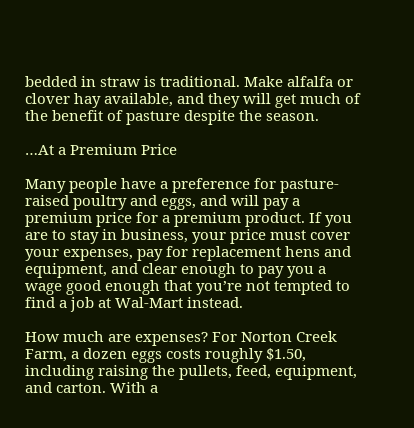bedded in straw is traditional. Make alfalfa or clover hay available, and they will get much of the benefit of pasture despite the season.

…At a Premium Price

Many people have a preference for pasture-raised poultry and eggs, and will pay a premium price for a premium product. If you are to stay in business, your price must cover your expenses, pay for replacement hens and equipment, and clear enough to pay you a wage good enough that you’re not tempted to find a job at Wal-Mart instead.

How much are expenses? For Norton Creek Farm, a dozen eggs costs roughly $1.50, including raising the pullets, feed, equipment, and carton. With a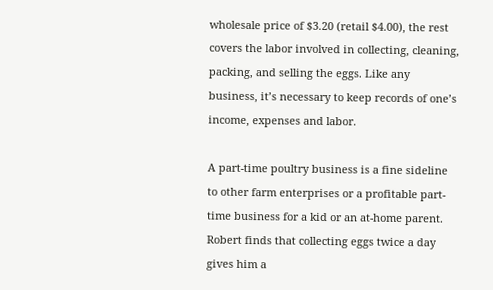wholesale price of $3.20 (retail $4.00), the rest covers the labor involved in collecting, cleaning, packing, and selling the eggs. Like any business, it’s necessary to keep records of one’s income, expenses and labor.

A part-time poultry business is a fine sideline to other farm enterprises or a profitable part-time business for a kid or an at-home parent. Robert finds that collecting eggs twice a day gives him a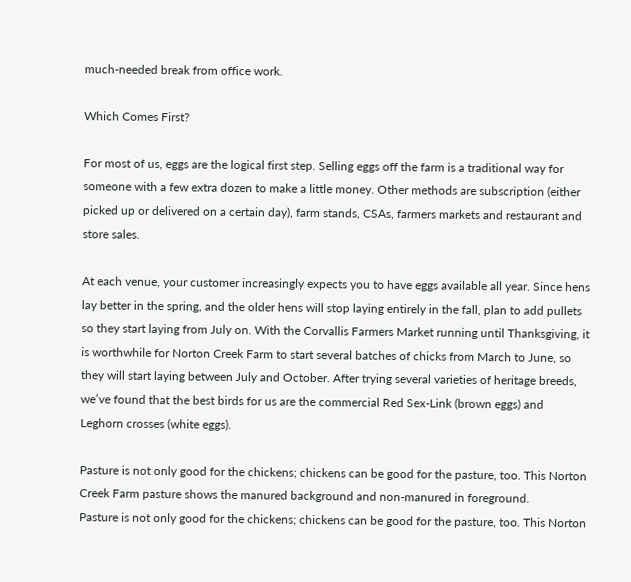much-needed break from office work.

Which Comes First?

For most of us, eggs are the logical first step. Selling eggs off the farm is a traditional way for someone with a few extra dozen to make a little money. Other methods are subscription (either picked up or delivered on a certain day), farm stands, CSAs, farmers markets and restaurant and store sales.

At each venue, your customer increasingly expects you to have eggs available all year. Since hens lay better in the spring, and the older hens will stop laying entirely in the fall, plan to add pullets so they start laying from July on. With the Corvallis Farmers Market running until Thanksgiving, it is worthwhile for Norton Creek Farm to start several batches of chicks from March to June, so they will start laying between July and October. After trying several varieties of heritage breeds, we’ve found that the best birds for us are the commercial Red Sex-Link (brown eggs) and Leghorn crosses (white eggs).

Pasture is not only good for the chickens; chickens can be good for the pasture, too. This Norton Creek Farm pasture shows the manured background and non-manured in foreground.
Pasture is not only good for the chickens; chickens can be good for the pasture, too. This Norton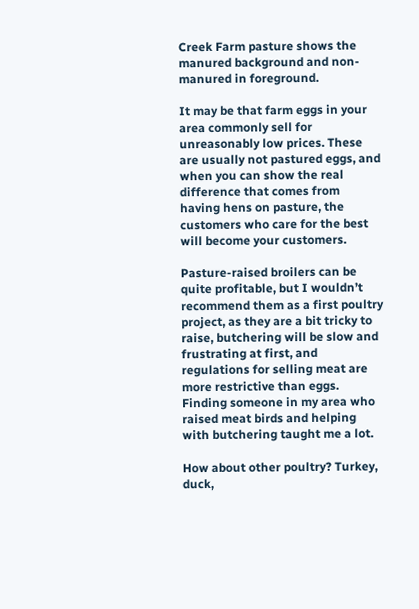Creek Farm pasture shows the manured background and non-manured in foreground.

It may be that farm eggs in your area commonly sell for unreasonably low prices. These are usually not pastured eggs, and when you can show the real difference that comes from having hens on pasture, the customers who care for the best will become your customers.

Pasture-raised broilers can be quite profitable, but I wouldn’t recommend them as a first poultry project, as they are a bit tricky to raise, butchering will be slow and frustrating at first, and regulations for selling meat are more restrictive than eggs. Finding someone in my area who raised meat birds and helping with butchering taught me a lot.

How about other poultry? Turkey, duck,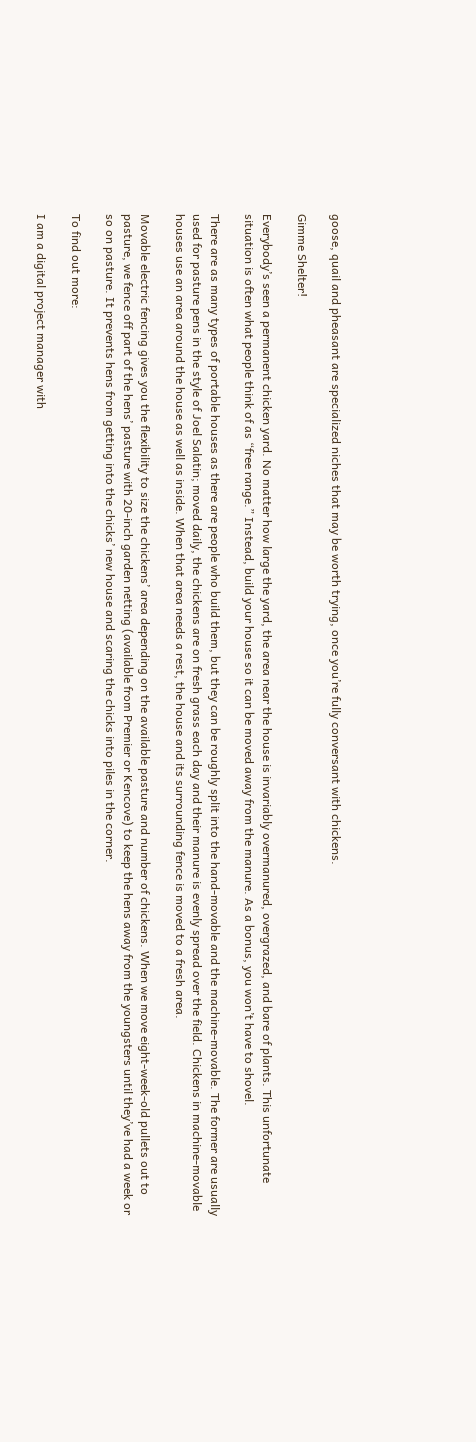goose, quail and pheasant are specialized niches that may be worth trying, once you’re fully conversant with chickens.

Gimme Shelter!

Everybody’s seen a permanent chicken yard. No matter how large the yard, the area near the house is invariably overmanured, overgrazed, and bare of plants. This unfortunate situation is often what people think of as “free range.” Instead, build your house so it can be moved away from the manure. As a bonus, you won’t have to shovel.

There are as many types of portable houses as there are people who build them, but they can be roughly split into the hand-movable and the machine-movable. The former are usually used for pasture pens in the style of Joel Salatin; moved daily, the chickens are on fresh grass each day and their manure is evenly spread over the field. Chickens in machine-movable houses use an area around the house as well as inside. When that area needs a rest, the house and its surrounding fence is moved to a fresh area.

Movable electric fencing gives you the flexibility to size the chickens’ area depending on the available pasture and number of chickens. When we move eight-week-old pullets out to pasture, we fence off part of the hens’ pasture with 20-inch garden netting (available from Premier or Kencove) to keep the hens away from the youngsters until they’ve had a week or so on pasture. It prevents hens from getting into the chicks’ new house and scaring the chicks into piles in the corner.

To find out more:

I am a digital project manager with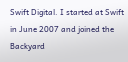Swift Digital. I started at Swift in June 2007 and joined the Backyard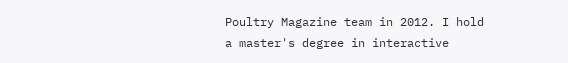Poultry Magazine team in 2012. I hold a master's degree in interactive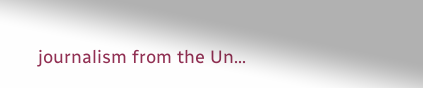journalism from the Un...